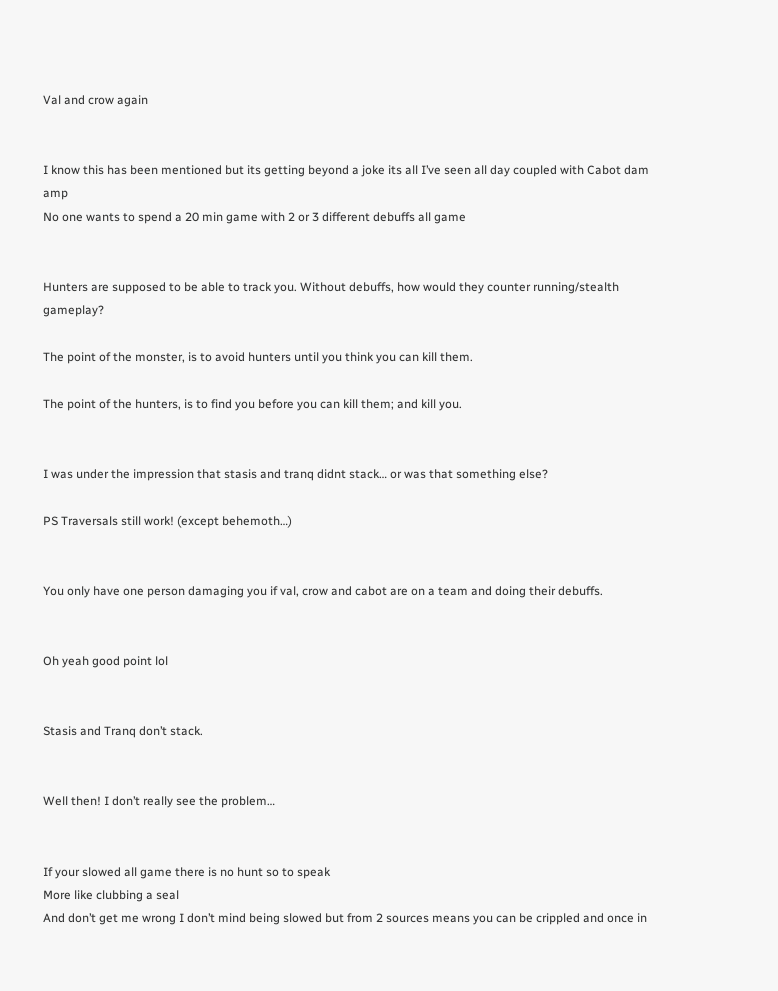Val and crow again


I know this has been mentioned but its getting beyond a joke its all I’ve seen all day coupled with Cabot dam amp
No one wants to spend a 20 min game with 2 or 3 different debuffs all game


Hunters are supposed to be able to track you. Without debuffs, how would they counter running/stealth gameplay?

The point of the monster, is to avoid hunters until you think you can kill them.

The point of the hunters, is to find you before you can kill them; and kill you.


I was under the impression that stasis and tranq didnt stack… or was that something else?

PS Traversals still work! (except behemoth…)


You only have one person damaging you if val, crow and cabot are on a team and doing their debuffs.


Oh yeah good point lol


Stasis and Tranq don’t stack.


Well then! I don’t really see the problem…


If your slowed all game there is no hunt so to speak
More like clubbing a seal
And don’t get me wrong I don’t mind being slowed but from 2 sources means you can be crippled and once in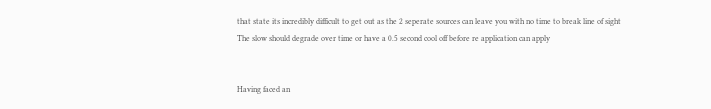that state its incredibly difficult to get out as the 2 seperate sources can leave you with no time to break line of sight
The slow should degrade over time or have a 0.5 second cool off before re application can apply


Having faced an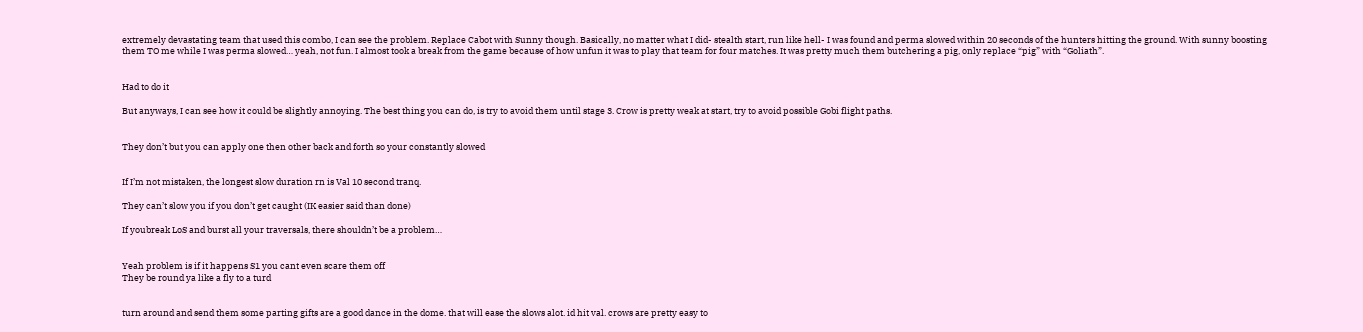extremely devastating team that used this combo, I can see the problem. Replace Cabot with Sunny though. Basically, no matter what I did- stealth start, run like hell- I was found and perma slowed within 20 seconds of the hunters hitting the ground. With sunny boosting them TO me while I was perma slowed… yeah, not fun. I almost took a break from the game because of how unfun it was to play that team for four matches. It was pretty much them butchering a pig, only replace “pig” with “Goliath”.


Had to do it

But anyways, I can see how it could be slightly annoying. The best thing you can do, is try to avoid them until stage 3. Crow is pretty weak at start, try to avoid possible Gobi flight paths.


They don’t but you can apply one then other back and forth so your constantly slowed


If I’m not mistaken, the longest slow duration rn is Val 10 second tranq.

They can’t slow you if you don’t get caught (IK easier said than done)

If youbreak LoS and burst all your traversals, there shouldn’t be a problem…


Yeah problem is if it happens S1 you cant even scare them off
They be round ya like a fly to a turd


turn around and send them some parting gifts are a good dance in the dome. that will ease the slows alot. id hit val. crows are pretty easy to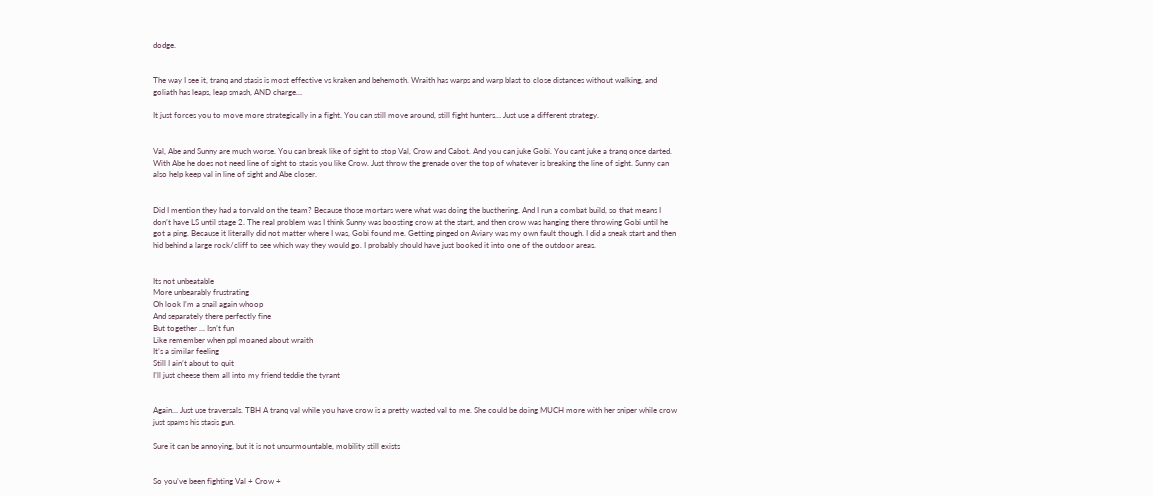dodge.


The way I see it, tranq and stasis is most effective vs kraken and behemoth. Wraith has warps and warp blast to close distances without walking, and goliath has leaps, leap smash, AND charge…

It just forces you to move more strategically in a fight. You can still move around, still fight hunters… Just use a different strategy.


Val, Abe and Sunny are much worse. You can break like of sight to stop Val, Crow and Cabot. And you can juke Gobi. You cant juke a tranq once darted. With Abe he does not need line of sight to stasis you like Crow. Just throw the grenade over the top of whatever is breaking the line of sight. Sunny can also help keep val in line of sight and Abe closer.


Did I mention they had a torvald on the team? Because those mortars were what was doing the bucthering. And I run a combat build, so that means I don’t have LS until stage 2. The real problem was I think Sunny was boosting crow at the start, and then crow was hanging there throwing Gobi until he got a ping. Because it literally did not matter where I was, Gobi found me. Getting pinged on Aviary was my own fault though. I did a sneak start and then hid behind a large rock/cliff to see which way they would go. I probably should have just booked it into one of the outdoor areas.


Its not unbeatable
More unbearably frustrating
Oh look I’m a snail again whoop
And separately there perfectly fine
But together … Isn’t fun
Like remember when ppl moaned about wraith
It’s a similar feeling
Still I ain’t about to quit
I’ll just cheese them all into my friend teddie the tyrant


Again… Just use traversals. TBH A tranq val while you have crow is a pretty wasted val to me. She could be doing MUCH more with her sniper while crow just spams his stasis gun.

Sure it can be annoying, but it is not unsurmountable, mobility still exists


So you’ve been fighting Val + Crow +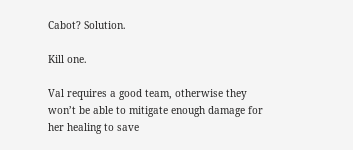Cabot? Solution.

Kill one.

Val requires a good team, otherwise they won’t be able to mitigate enough damage for her healing to save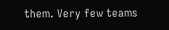them. Very few teams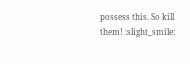possess this. So kill them! :slight_smile: